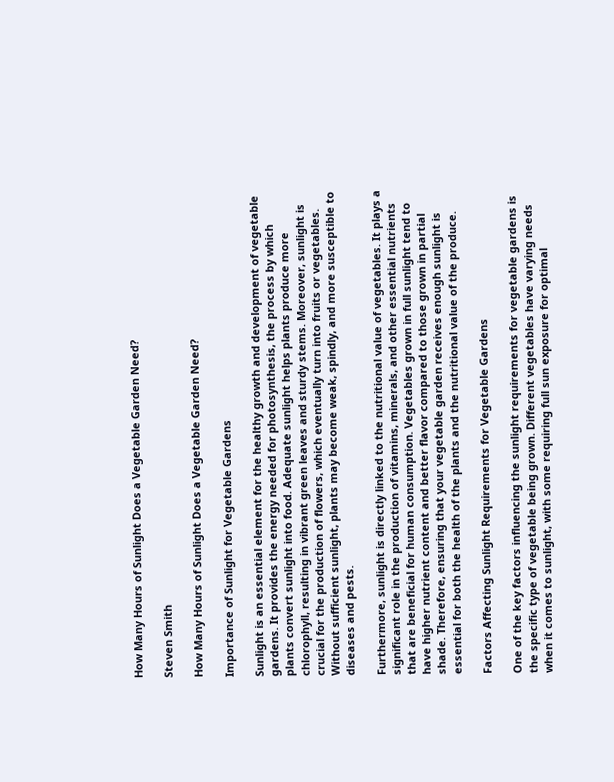How Many Hours of Sunlight Does a Vegetable Garden Need?

Steven Smith

How Many Hours of Sunlight Does a Vegetable Garden Need?

Importance of Sunlight for Vegetable Gardens

Sunlight is an essential element for the healthy growth and development of vegetable gardens. It provides the energy needed for photosynthesis, the process by which plants convert sunlight into food. Adequate sunlight helps plants produce more chlorophyll, resulting in vibrant green leaves and sturdy stems. Moreover, sunlight is crucial for the production of flowers, which eventually turn into fruits or vegetables. Without sufficient sunlight, plants may become weak, spindly, and more susceptible to diseases and pests.

Furthermore, sunlight is directly linked to the nutritional value of vegetables. It plays a significant role in the production of vitamins, minerals, and other essential nutrients that are beneficial for human consumption. Vegetables grown in full sunlight tend to have higher nutrient content and better flavor compared to those grown in partial shade. Therefore, ensuring that your vegetable garden receives enough sunlight is essential for both the health of the plants and the nutritional value of the produce.

Factors Affecting Sunlight Requirements for Vegetable Gardens

One of the key factors influencing the sunlight requirements for vegetable gardens is the specific type of vegetable being grown. Different vegetables have varying needs when it comes to sunlight, with some requiring full sun exposure for optimal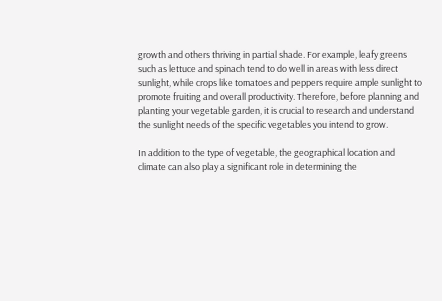growth and others thriving in partial shade. For example, leafy greens such as lettuce and spinach tend to do well in areas with less direct sunlight, while crops like tomatoes and peppers require ample sunlight to promote fruiting and overall productivity. Therefore, before planning and planting your vegetable garden, it is crucial to research and understand the sunlight needs of the specific vegetables you intend to grow.

In addition to the type of vegetable, the geographical location and climate can also play a significant role in determining the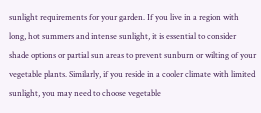sunlight requirements for your garden. If you live in a region with long, hot summers and intense sunlight, it is essential to consider shade options or partial sun areas to prevent sunburn or wilting of your vegetable plants. Similarly, if you reside in a cooler climate with limited sunlight, you may need to choose vegetable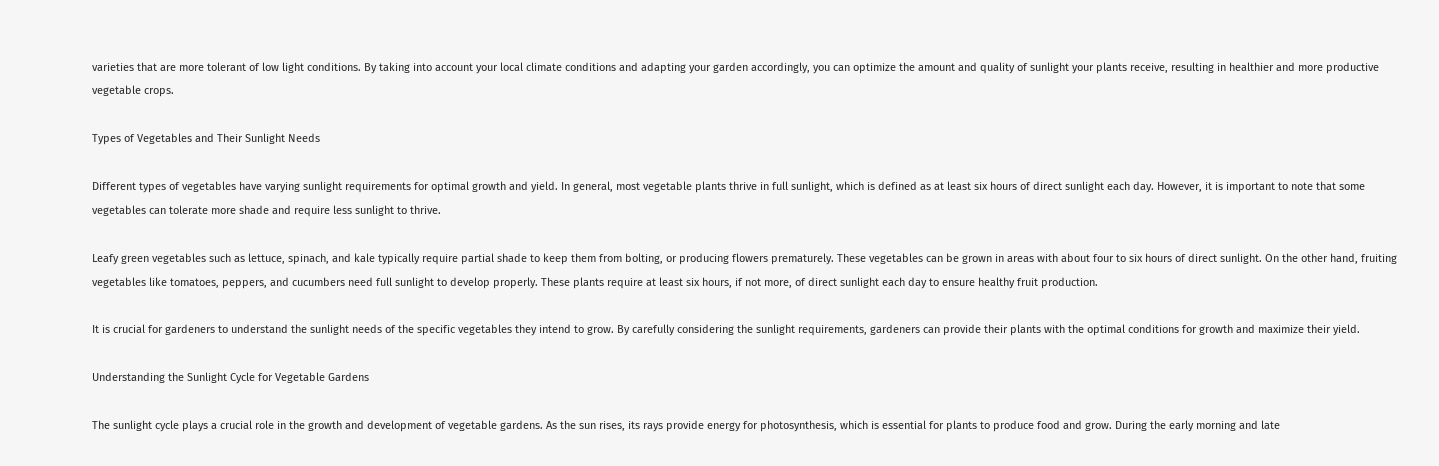varieties that are more tolerant of low light conditions. By taking into account your local climate conditions and adapting your garden accordingly, you can optimize the amount and quality of sunlight your plants receive, resulting in healthier and more productive vegetable crops.

Types of Vegetables and Their Sunlight Needs

Different types of vegetables have varying sunlight requirements for optimal growth and yield. In general, most vegetable plants thrive in full sunlight, which is defined as at least six hours of direct sunlight each day. However, it is important to note that some vegetables can tolerate more shade and require less sunlight to thrive.

Leafy green vegetables such as lettuce, spinach, and kale typically require partial shade to keep them from bolting, or producing flowers prematurely. These vegetables can be grown in areas with about four to six hours of direct sunlight. On the other hand, fruiting vegetables like tomatoes, peppers, and cucumbers need full sunlight to develop properly. These plants require at least six hours, if not more, of direct sunlight each day to ensure healthy fruit production.

It is crucial for gardeners to understand the sunlight needs of the specific vegetables they intend to grow. By carefully considering the sunlight requirements, gardeners can provide their plants with the optimal conditions for growth and maximize their yield.

Understanding the Sunlight Cycle for Vegetable Gardens

The sunlight cycle plays a crucial role in the growth and development of vegetable gardens. As the sun rises, its rays provide energy for photosynthesis, which is essential for plants to produce food and grow. During the early morning and late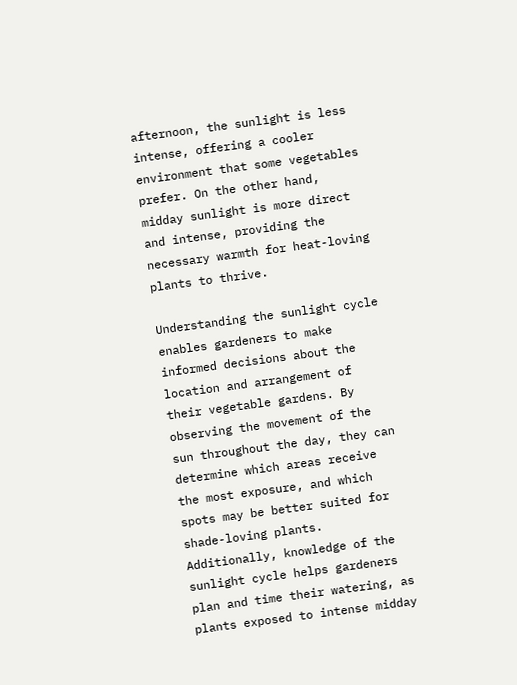afternoon, the sunlight is less intense, offering a cooler environment that some vegetables prefer. On the other hand, midday sunlight is more direct and intense, providing the necessary warmth for heat-loving plants to thrive.

Understanding the sunlight cycle enables gardeners to make informed decisions about the location and arrangement of their vegetable gardens. By observing the movement of the sun throughout the day, they can determine which areas receive the most exposure, and which spots may be better suited for shade-loving plants. Additionally, knowledge of the sunlight cycle helps gardeners plan and time their watering, as plants exposed to intense midday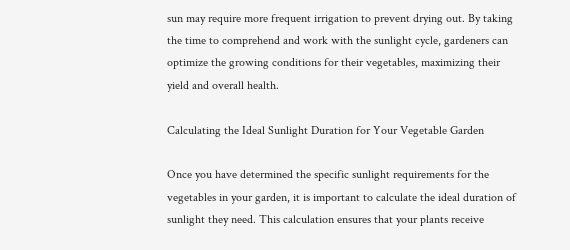sun may require more frequent irrigation to prevent drying out. By taking the time to comprehend and work with the sunlight cycle, gardeners can optimize the growing conditions for their vegetables, maximizing their yield and overall health.

Calculating the Ideal Sunlight Duration for Your Vegetable Garden

Once you have determined the specific sunlight requirements for the vegetables in your garden, it is important to calculate the ideal duration of sunlight they need. This calculation ensures that your plants receive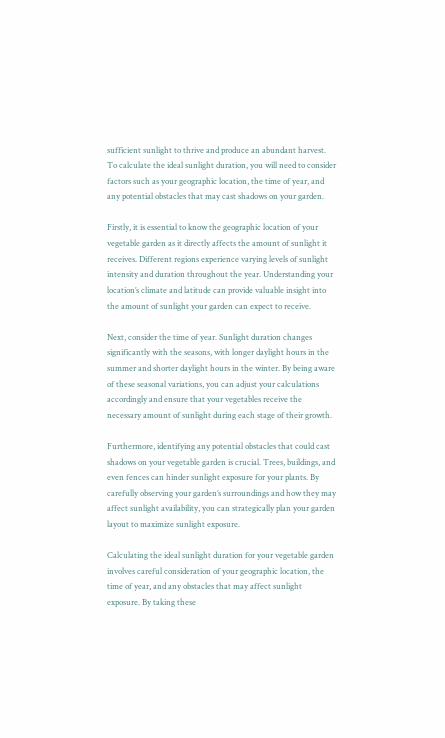sufficient sunlight to thrive and produce an abundant harvest. To calculate the ideal sunlight duration, you will need to consider factors such as your geographic location, the time of year, and any potential obstacles that may cast shadows on your garden.

Firstly, it is essential to know the geographic location of your vegetable garden as it directly affects the amount of sunlight it receives. Different regions experience varying levels of sunlight intensity and duration throughout the year. Understanding your location’s climate and latitude can provide valuable insight into the amount of sunlight your garden can expect to receive.

Next, consider the time of year. Sunlight duration changes significantly with the seasons, with longer daylight hours in the summer and shorter daylight hours in the winter. By being aware of these seasonal variations, you can adjust your calculations accordingly and ensure that your vegetables receive the necessary amount of sunlight during each stage of their growth.

Furthermore, identifying any potential obstacles that could cast shadows on your vegetable garden is crucial. Trees, buildings, and even fences can hinder sunlight exposure for your plants. By carefully observing your garden’s surroundings and how they may affect sunlight availability, you can strategically plan your garden layout to maximize sunlight exposure.

Calculating the ideal sunlight duration for your vegetable garden involves careful consideration of your geographic location, the time of year, and any obstacles that may affect sunlight exposure. By taking these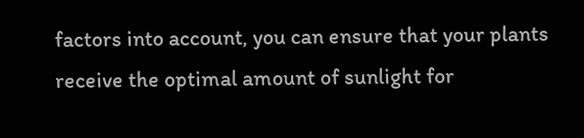factors into account, you can ensure that your plants receive the optimal amount of sunlight for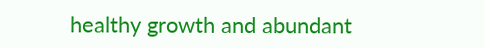healthy growth and abundant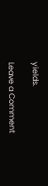yields.

Leave a Comment